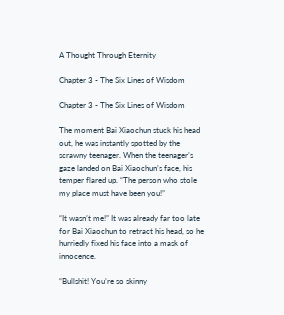A Thought Through Eternity

Chapter 3 - The Six Lines of Wisdom

Chapter 3 - The Six Lines of Wisdom

The moment Bai Xiaochun stuck his head out, he was instantly spotted by the scrawny teenager. When the teenager’s gaze landed on Bai Xiaochun’s face, his temper flared up. “The person who stole my place must have been you!”

“It wasn’t me!” It was already far too late for Bai Xiaochun to retract his head, so he hurriedly fixed his face into a mask of innocence.

“Bullshit! You’re so skinny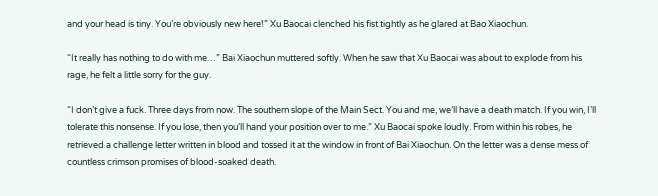and your head is tiny. You’re obviously new here!” Xu Baocai clenched his fist tightly as he glared at Bao Xiaochun.

“It really has nothing to do with me…” Bai Xiaochun muttered softly. When he saw that Xu Baocai was about to explode from his rage, he felt a little sorry for the guy.

“I don’t give a fuck. Three days from now. The southern slope of the Main Sect. You and me, we’ll have a death match. If you win, I’ll tolerate this nonsense. If you lose, then you’ll hand your position over to me.” Xu Baocai spoke loudly. From within his robes, he retrieved a challenge letter written in blood and tossed it at the window in front of Bai Xiaochun. On the letter was a dense mess of countless crimson promises of blood-soaked death.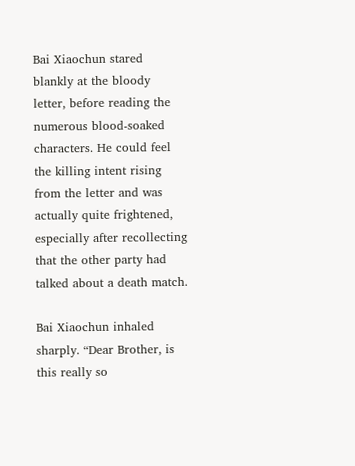Bai Xiaochun stared blankly at the bloody letter, before reading the numerous blood-soaked characters. He could feel the killing intent rising from the letter and was actually quite frightened, especially after recollecting that the other party had talked about a death match.

Bai Xiaochun inhaled sharply. “Dear Brother, is this really so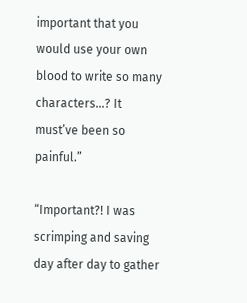important that you would use your own blood to write so many characters…? It must’ve been so painful.”

“Important?! I was scrimping and saving day after day to gather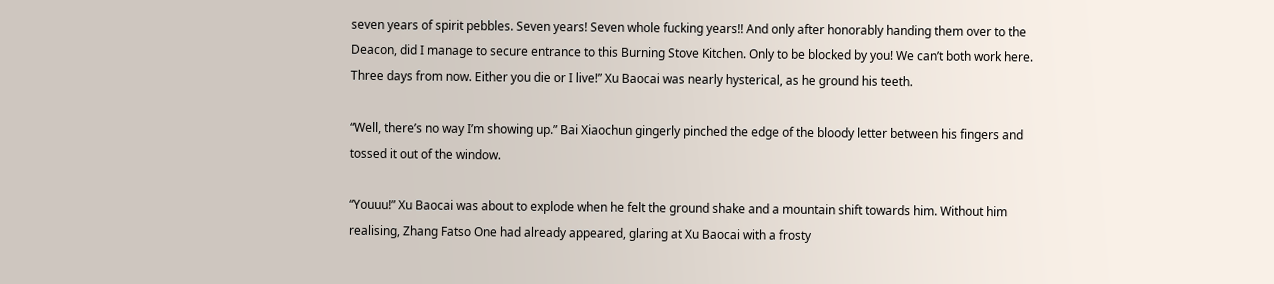seven years of spirit pebbles. Seven years! Seven whole fucking years!! And only after honorably handing them over to the Deacon, did I manage to secure entrance to this Burning Stove Kitchen. Only to be blocked by you! We can’t both work here. Three days from now. Either you die or I live!” Xu Baocai was nearly hysterical, as he ground his teeth.

“Well, there’s no way I’m showing up.” Bai Xiaochun gingerly pinched the edge of the bloody letter between his fingers and tossed it out of the window.

“Youuu!” Xu Baocai was about to explode when he felt the ground shake and a mountain shift towards him. Without him realising, Zhang Fatso One had already appeared, glaring at Xu Baocai with a frosty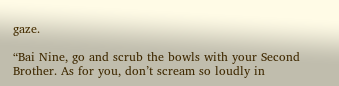gaze.

“Bai Nine, go and scrub the bowls with your Second Brother. As for you, don’t scream so loudly in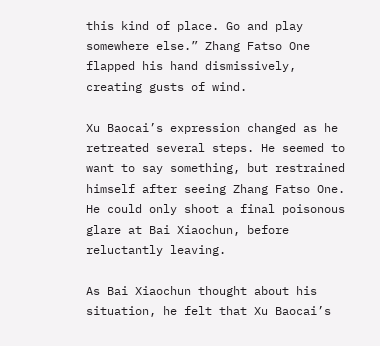this kind of place. Go and play somewhere else.” Zhang Fatso One flapped his hand dismissively, creating gusts of wind.

Xu Baocai’s expression changed as he retreated several steps. He seemed to want to say something, but restrained himself after seeing Zhang Fatso One. He could only shoot a final poisonous glare at Bai Xiaochun, before reluctantly leaving.

As Bai Xiaochun thought about his situation, he felt that Xu Baocai’s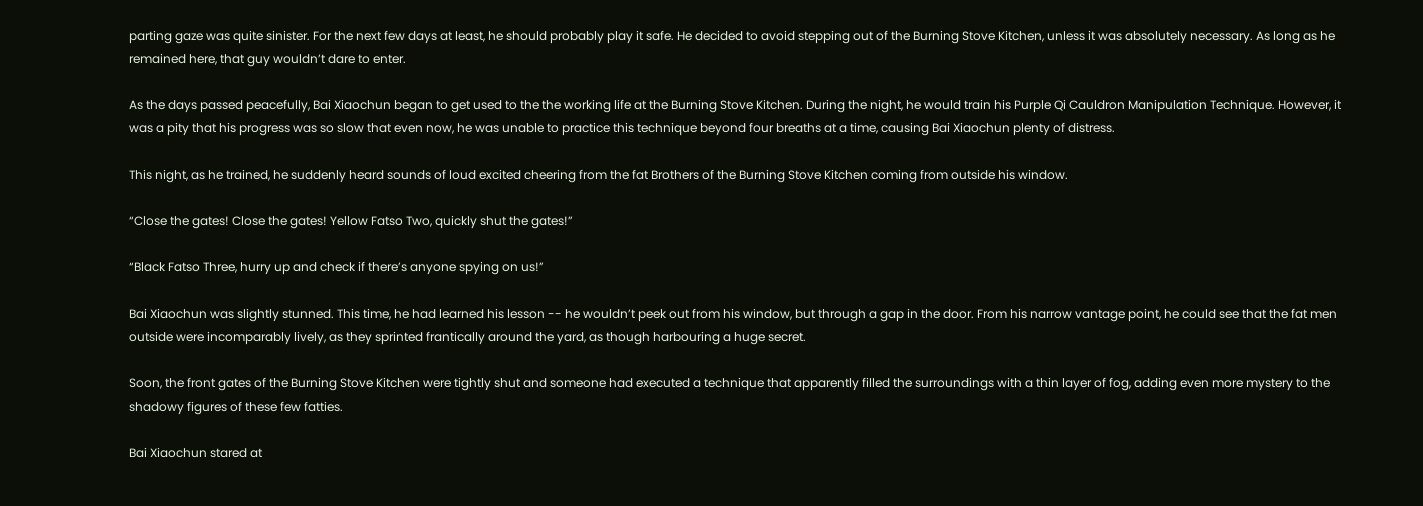parting gaze was quite sinister. For the next few days at least, he should probably play it safe. He decided to avoid stepping out of the Burning Stove Kitchen, unless it was absolutely necessary. As long as he remained here, that guy wouldn’t dare to enter.

As the days passed peacefully, Bai Xiaochun began to get used to the the working life at the Burning Stove Kitchen. During the night, he would train his Purple Qi Cauldron Manipulation Technique. However, it was a pity that his progress was so slow that even now, he was unable to practice this technique beyond four breaths at a time, causing Bai Xiaochun plenty of distress.

This night, as he trained, he suddenly heard sounds of loud excited cheering from the fat Brothers of the Burning Stove Kitchen coming from outside his window.

“Close the gates! Close the gates! Yellow Fatso Two, quickly shut the gates!”

“Black Fatso Three, hurry up and check if there’s anyone spying on us!”

Bai Xiaochun was slightly stunned. This time, he had learned his lesson -- he wouldn’t peek out from his window, but through a gap in the door. From his narrow vantage point, he could see that the fat men outside were incomparably lively, as they sprinted frantically around the yard, as though harbouring a huge secret.

Soon, the front gates of the Burning Stove Kitchen were tightly shut and someone had executed a technique that apparently filled the surroundings with a thin layer of fog, adding even more mystery to the shadowy figures of these few fatties.

Bai Xiaochun stared at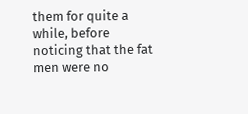them for quite a while, before noticing that the fat men were no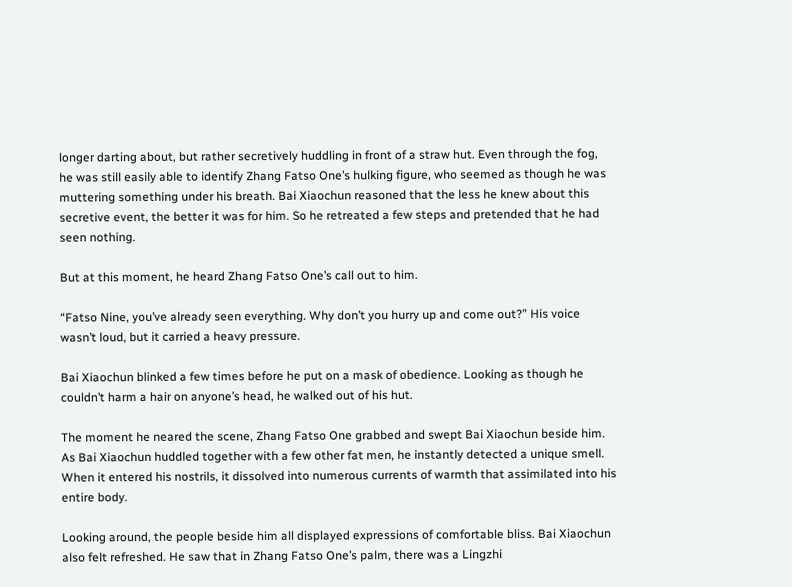longer darting about, but rather secretively huddling in front of a straw hut. Even through the fog, he was still easily able to identify Zhang Fatso One’s hulking figure, who seemed as though he was muttering something under his breath. Bai Xiaochun reasoned that the less he knew about this secretive event, the better it was for him. So he retreated a few steps and pretended that he had seen nothing.

But at this moment, he heard Zhang Fatso One’s call out to him.

“Fatso Nine, you’ve already seen everything. Why don’t you hurry up and come out?” His voice wasn’t loud, but it carried a heavy pressure.

Bai Xiaochun blinked a few times before he put on a mask of obedience. Looking as though he couldn’t harm a hair on anyone’s head, he walked out of his hut.

The moment he neared the scene, Zhang Fatso One grabbed and swept Bai Xiaochun beside him. As Bai Xiaochun huddled together with a few other fat men, he instantly detected a unique smell. When it entered his nostrils, it dissolved into numerous currents of warmth that assimilated into his entire body.

Looking around, the people beside him all displayed expressions of comfortable bliss. Bai Xiaochun also felt refreshed. He saw that in Zhang Fatso One’s palm, there was a Lingzhi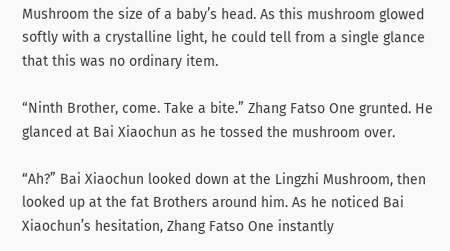Mushroom the size of a baby’s head. As this mushroom glowed softly with a crystalline light, he could tell from a single glance that this was no ordinary item.

“Ninth Brother, come. Take a bite.” Zhang Fatso One grunted. He glanced at Bai Xiaochun as he tossed the mushroom over.

“Ah?” Bai Xiaochun looked down at the Lingzhi Mushroom, then looked up at the fat Brothers around him. As he noticed Bai Xiaochun’s hesitation, Zhang Fatso One instantly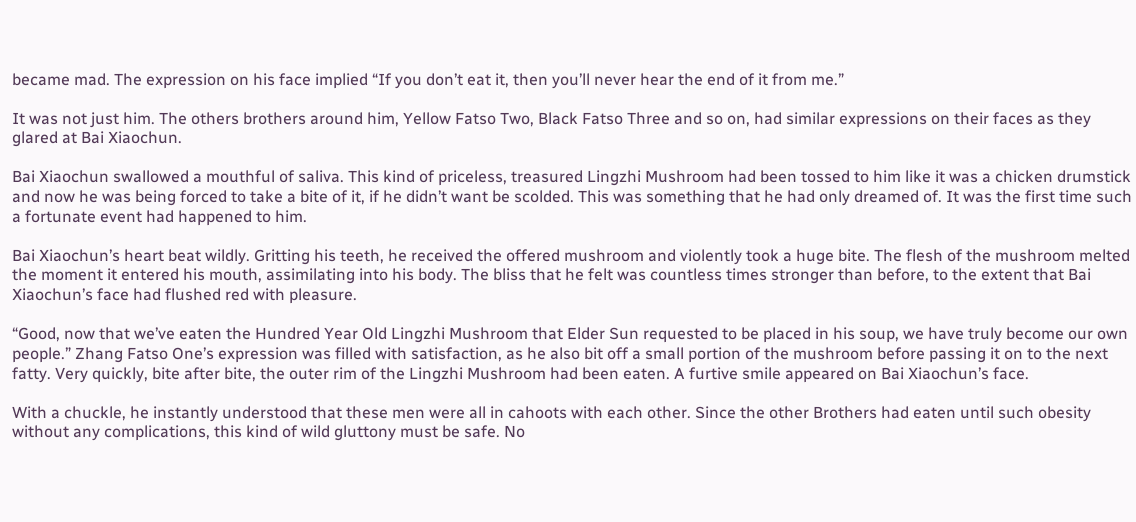became mad. The expression on his face implied “If you don’t eat it, then you’ll never hear the end of it from me.”

It was not just him. The others brothers around him, Yellow Fatso Two, Black Fatso Three and so on, had similar expressions on their faces as they glared at Bai Xiaochun.

Bai Xiaochun swallowed a mouthful of saliva. This kind of priceless, treasured Lingzhi Mushroom had been tossed to him like it was a chicken drumstick and now he was being forced to take a bite of it, if he didn’t want be scolded. This was something that he had only dreamed of. It was the first time such a fortunate event had happened to him.

Bai Xiaochun’s heart beat wildly. Gritting his teeth, he received the offered mushroom and violently took a huge bite. The flesh of the mushroom melted the moment it entered his mouth, assimilating into his body. The bliss that he felt was countless times stronger than before, to the extent that Bai Xiaochun’s face had flushed red with pleasure.

“Good, now that we’ve eaten the Hundred Year Old Lingzhi Mushroom that Elder Sun requested to be placed in his soup, we have truly become our own people.” Zhang Fatso One’s expression was filled with satisfaction, as he also bit off a small portion of the mushroom before passing it on to the next fatty. Very quickly, bite after bite, the outer rim of the Lingzhi Mushroom had been eaten. A furtive smile appeared on Bai Xiaochun’s face.

With a chuckle, he instantly understood that these men were all in cahoots with each other. Since the other Brothers had eaten until such obesity without any complications, this kind of wild gluttony must be safe. No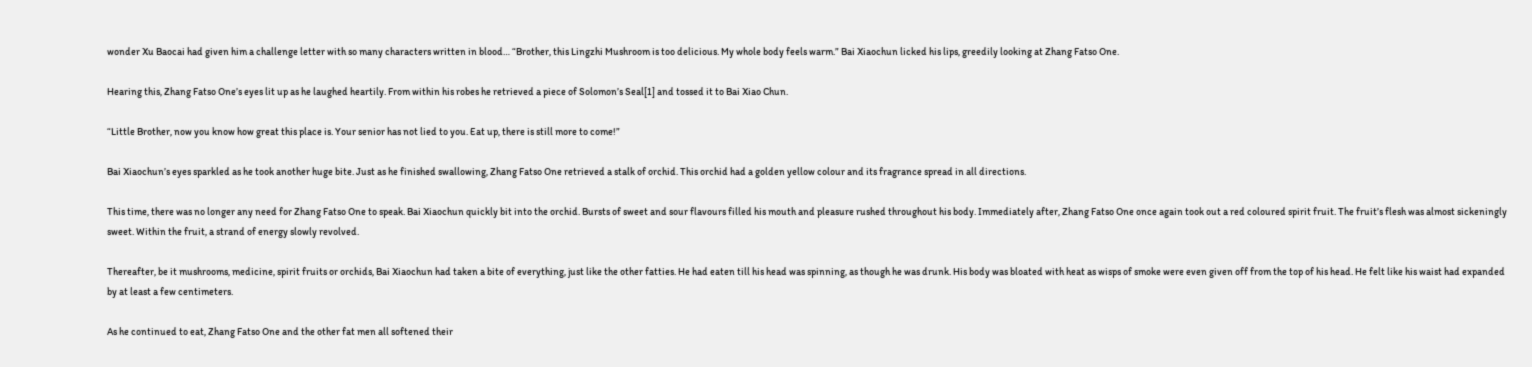wonder Xu Baocai had given him a challenge letter with so many characters written in blood… “Brother, this Lingzhi Mushroom is too delicious. My whole body feels warm.” Bai Xiaochun licked his lips, greedily looking at Zhang Fatso One.

Hearing this, Zhang Fatso One’s eyes lit up as he laughed heartily. From within his robes he retrieved a piece of Solomon’s Seal[1] and tossed it to Bai Xiao Chun.

“Little Brother, now you know how great this place is. Your senior has not lied to you. Eat up, there is still more to come!”

Bai Xiaochun’s eyes sparkled as he took another huge bite. Just as he finished swallowing, Zhang Fatso One retrieved a stalk of orchid. This orchid had a golden yellow colour and its fragrance spread in all directions.

This time, there was no longer any need for Zhang Fatso One to speak. Bai Xiaochun quickly bit into the orchid. Bursts of sweet and sour flavours filled his mouth and pleasure rushed throughout his body. Immediately after, Zhang Fatso One once again took out a red coloured spirit fruit. The fruit’s flesh was almost sickeningly sweet. Within the fruit, a strand of energy slowly revolved.

Thereafter, be it mushrooms, medicine, spirit fruits or orchids, Bai Xiaochun had taken a bite of everything, just like the other fatties. He had eaten till his head was spinning, as though he was drunk. His body was bloated with heat as wisps of smoke were even given off from the top of his head. He felt like his waist had expanded by at least a few centimeters.

As he continued to eat, Zhang Fatso One and the other fat men all softened their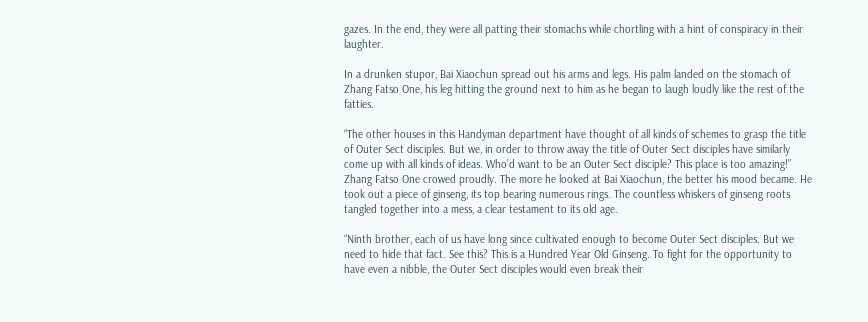gazes. In the end, they were all patting their stomachs while chortling with a hint of conspiracy in their laughter.

In a drunken stupor, Bai Xiaochun spread out his arms and legs. His palm landed on the stomach of Zhang Fatso One, his leg hitting the ground next to him as he began to laugh loudly like the rest of the fatties.

“The other houses in this Handyman department have thought of all kinds of schemes to grasp the title of Outer Sect disciples. But we, in order to throw away the title of Outer Sect disciples have similarly come up with all kinds of ideas. Who’d want to be an Outer Sect disciple? This place is too amazing!” Zhang Fatso One crowed proudly. The more he looked at Bai Xiaochun, the better his mood became. He took out a piece of ginseng, its top bearing numerous rings. The countless whiskers of ginseng roots tangled together into a mess, a clear testament to its old age.

“Ninth brother, each of us have long since cultivated enough to become Outer Sect disciples. But we need to hide that fact. See this? This is a Hundred Year Old Ginseng. To fight for the opportunity to have even a nibble, the Outer Sect disciples would even break their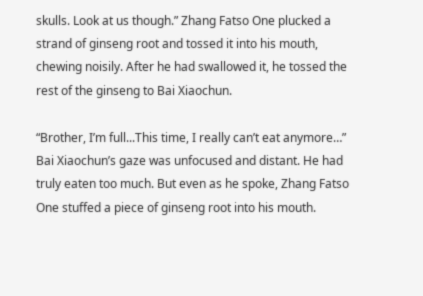skulls. Look at us though.” Zhang Fatso One plucked a strand of ginseng root and tossed it into his mouth, chewing noisily. After he had swallowed it, he tossed the rest of the ginseng to Bai Xiaochun.

“Brother, I’m full...This time, I really can’t eat anymore…” Bai Xiaochun’s gaze was unfocused and distant. He had truly eaten too much. But even as he spoke, Zhang Fatso One stuffed a piece of ginseng root into his mouth.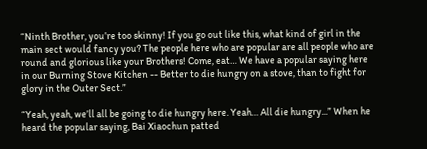“Ninth Brother, you’re too skinny! If you go out like this, what kind of girl in the main sect would fancy you? The people here who are popular are all people who are round and glorious like your Brothers! Come, eat… We have a popular saying here in our Burning Stove Kitchen -- Better to die hungry on a stove, than to fight for glory in the Outer Sect.”

“Yeah, yeah, we’ll all be going to die hungry here. Yeah… All die hungry...” When he heard the popular saying, Bai Xiaochun patted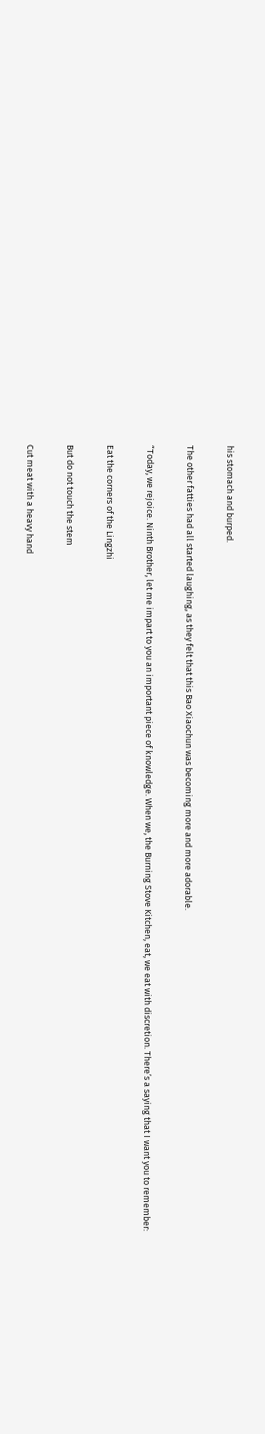his stomach and burped.

The other fatties had all started laughing, as they felt that this Bao Xiaochun was becoming more and more adorable.

“Today, we rejoice. Ninth Brother, let me impart to you an important piece of knowledge. When we, the Burning Stove Kitchen, eat, we eat with discretion. There’s a saying that I want you to remember:

Eat the corners of the Lingzhi

But do not touch the stem

Cut meat with a heavy hand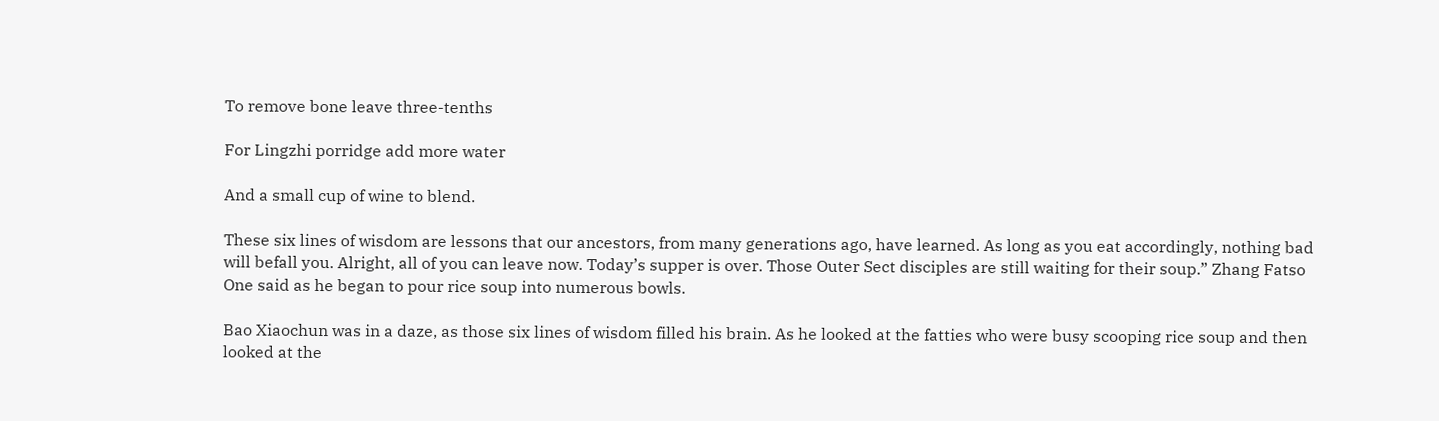To remove bone leave three-tenths

For Lingzhi porridge add more water

And a small cup of wine to blend.

These six lines of wisdom are lessons that our ancestors, from many generations ago, have learned. As long as you eat accordingly, nothing bad will befall you. Alright, all of you can leave now. Today’s supper is over. Those Outer Sect disciples are still waiting for their soup.” Zhang Fatso One said as he began to pour rice soup into numerous bowls.

Bao Xiaochun was in a daze, as those six lines of wisdom filled his brain. As he looked at the fatties who were busy scooping rice soup and then looked at the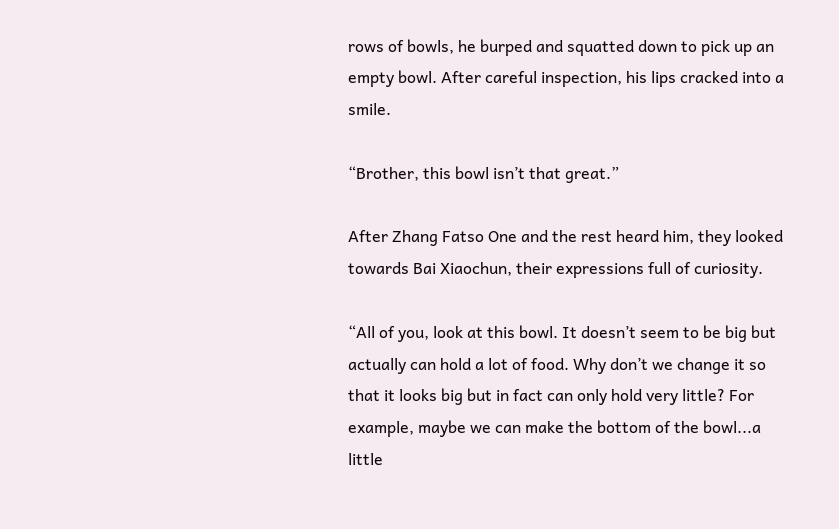rows of bowls, he burped and squatted down to pick up an empty bowl. After careful inspection, his lips cracked into a smile.

“Brother, this bowl isn’t that great.”

After Zhang Fatso One and the rest heard him, they looked towards Bai Xiaochun, their expressions full of curiosity.

“All of you, look at this bowl. It doesn’t seem to be big but actually can hold a lot of food. Why don’t we change it so that it looks big but in fact can only hold very little? For example, maybe we can make the bottom of the bowl...a little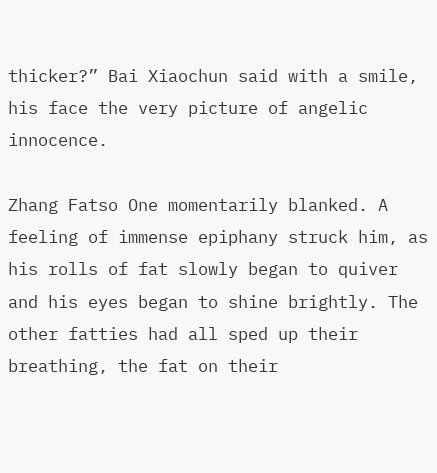thicker?” Bai Xiaochun said with a smile, his face the very picture of angelic innocence.

Zhang Fatso One momentarily blanked. A feeling of immense epiphany struck him, as his rolls of fat slowly began to quiver and his eyes began to shine brightly. The other fatties had all sped up their breathing, the fat on their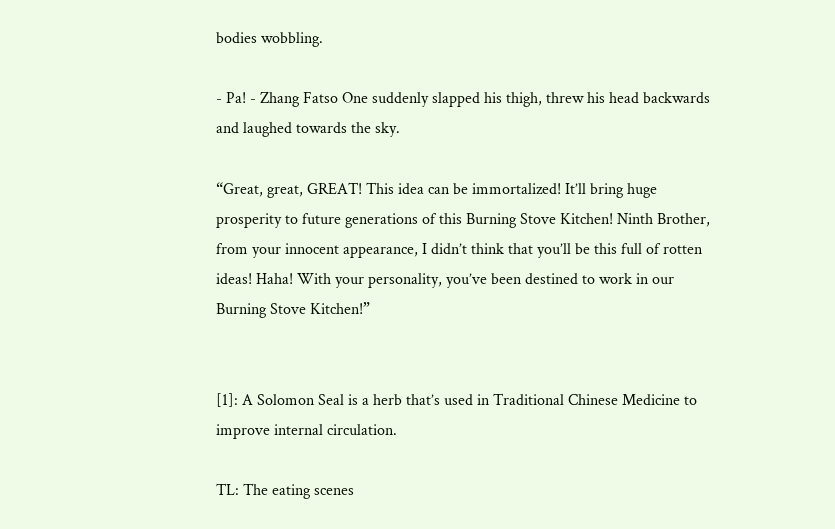bodies wobbling.

- Pa! - Zhang Fatso One suddenly slapped his thigh, threw his head backwards and laughed towards the sky.

“Great, great, GREAT! This idea can be immortalized! It’ll bring huge prosperity to future generations of this Burning Stove Kitchen! Ninth Brother, from your innocent appearance, I didn’t think that you’ll be this full of rotten ideas! Haha! With your personality, you’ve been destined to work in our Burning Stove Kitchen!”


[1]: A Solomon Seal is a herb that’s used in Traditional Chinese Medicine to improve internal circulation.

TL: The eating scenes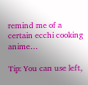remind me of a certain ecchi cooking anime…

Tip: You can use left,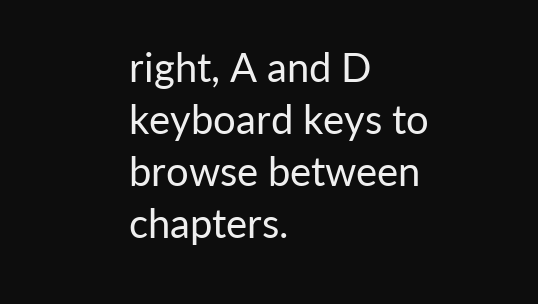right, A and D keyboard keys to browse between chapters.